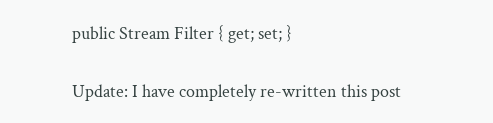public Stream Filter { get; set; }

Update: I have completely re-written this post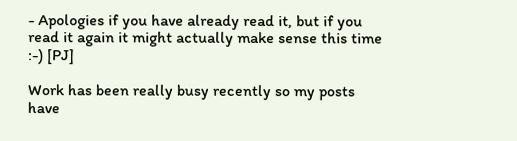- Apologies if you have already read it, but if you read it again it might actually make sense this time :-) [PJ]

Work has been really busy recently so my posts have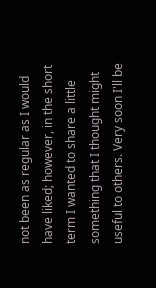not been as regular as I would have liked; however, in the short term I wanted to share a little something that I thought might useful to others. Very soon I'll be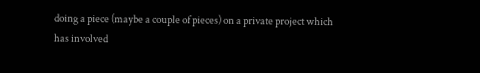doing a piece (maybe a couple of pieces) on a private project which has involved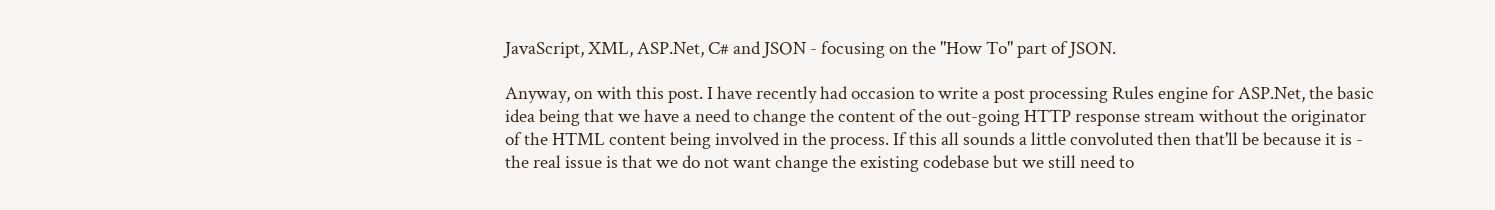JavaScript, XML, ASP.Net, C# and JSON - focusing on the "How To" part of JSON.

Anyway, on with this post. I have recently had occasion to write a post processing Rules engine for ASP.Net, the basic idea being that we have a need to change the content of the out-going HTTP response stream without the originator of the HTML content being involved in the process. If this all sounds a little convoluted then that'll be because it is - the real issue is that we do not want change the existing codebase but we still need to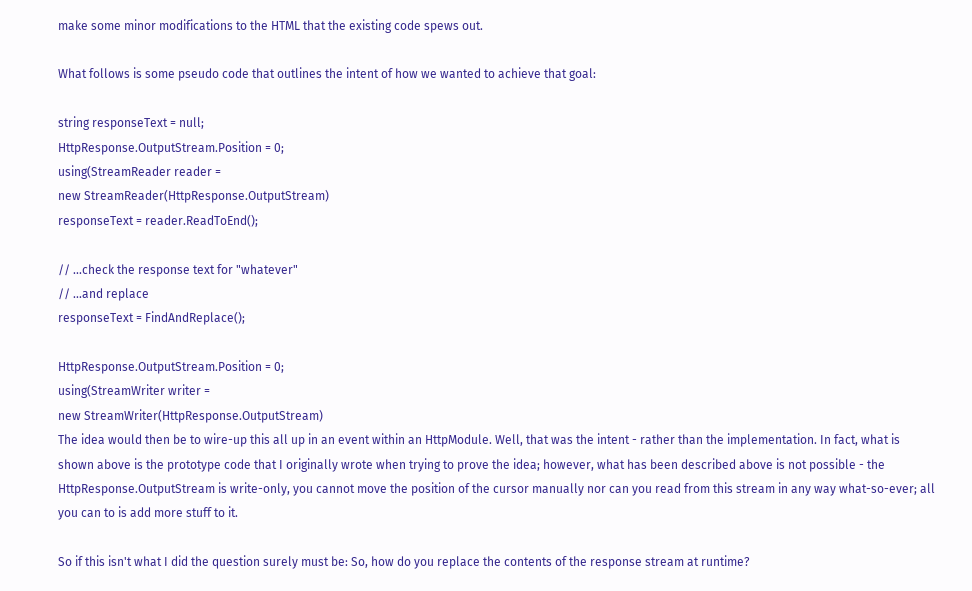make some minor modifications to the HTML that the existing code spews out.

What follows is some pseudo code that outlines the intent of how we wanted to achieve that goal:

string responseText = null;
HttpResponse.OutputStream.Position = 0;
using(StreamReader reader =
new StreamReader(HttpResponse.OutputStream)
responseText = reader.ReadToEnd();

// ...check the response text for "whatever"
// ...and replace
responseText = FindAndReplace();

HttpResponse.OutputStream.Position = 0;
using(StreamWriter writer =
new StreamWriter(HttpResponse.OutputStream)
The idea would then be to wire-up this all up in an event within an HttpModule. Well, that was the intent - rather than the implementation. In fact, what is shown above is the prototype code that I originally wrote when trying to prove the idea; however, what has been described above is not possible - the HttpResponse.OutputStream is write-only, you cannot move the position of the cursor manually nor can you read from this stream in any way what-so-ever; all you can to is add more stuff to it.

So if this isn't what I did the question surely must be: So, how do you replace the contents of the response stream at runtime?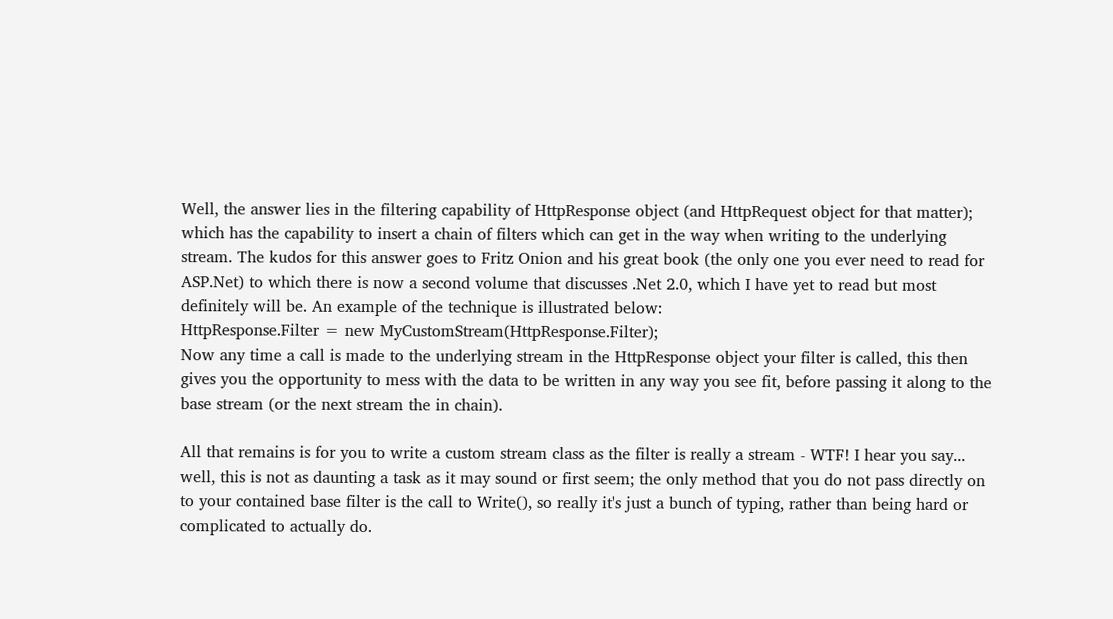Well, the answer lies in the filtering capability of HttpResponse object (and HttpRequest object for that matter); which has the capability to insert a chain of filters which can get in the way when writing to the underlying stream. The kudos for this answer goes to Fritz Onion and his great book (the only one you ever need to read for ASP.Net) to which there is now a second volume that discusses .Net 2.0, which I have yet to read but most definitely will be. An example of the technique is illustrated below:
HttpResponse.Filter = new MyCustomStream(HttpResponse.Filter);
Now any time a call is made to the underlying stream in the HttpResponse object your filter is called, this then gives you the opportunity to mess with the data to be written in any way you see fit, before passing it along to the base stream (or the next stream the in chain).

All that remains is for you to write a custom stream class as the filter is really a stream - WTF! I hear you say... well, this is not as daunting a task as it may sound or first seem; the only method that you do not pass directly on to your contained base filter is the call to Write(), so really it's just a bunch of typing, rather than being hard or complicated to actually do.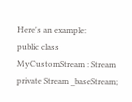Here's an example:
public class MyCustomStream : Stream
private Stream _baseStream;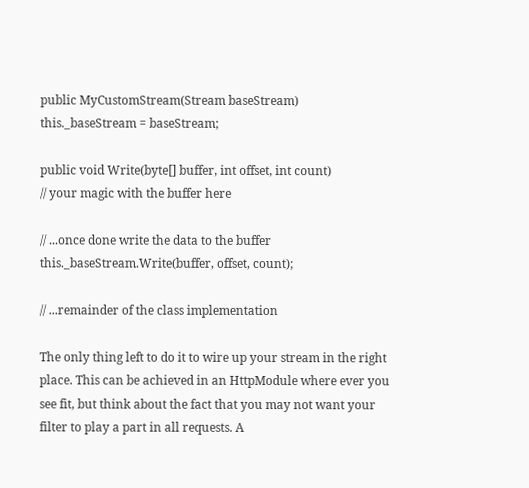public MyCustomStream(Stream baseStream)
this._baseStream = baseStream;

public void Write(byte[] buffer, int offset, int count)
// your magic with the buffer here

// ...once done write the data to the buffer
this._baseStream.Write(buffer, offset, count);

// ...remainder of the class implementation

The only thing left to do it to wire up your stream in the right place. This can be achieved in an HttpModule where ever you see fit, but think about the fact that you may not want your filter to play a part in all requests. A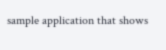sample application that shows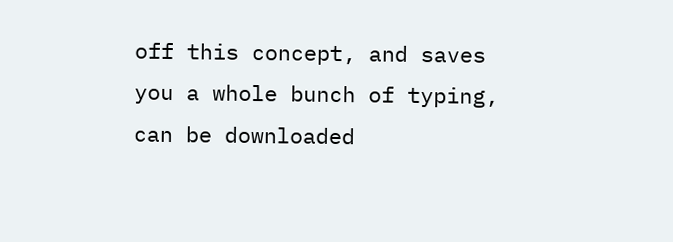off this concept, and saves you a whole bunch of typing, can be downloaded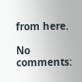from here.

No comments: